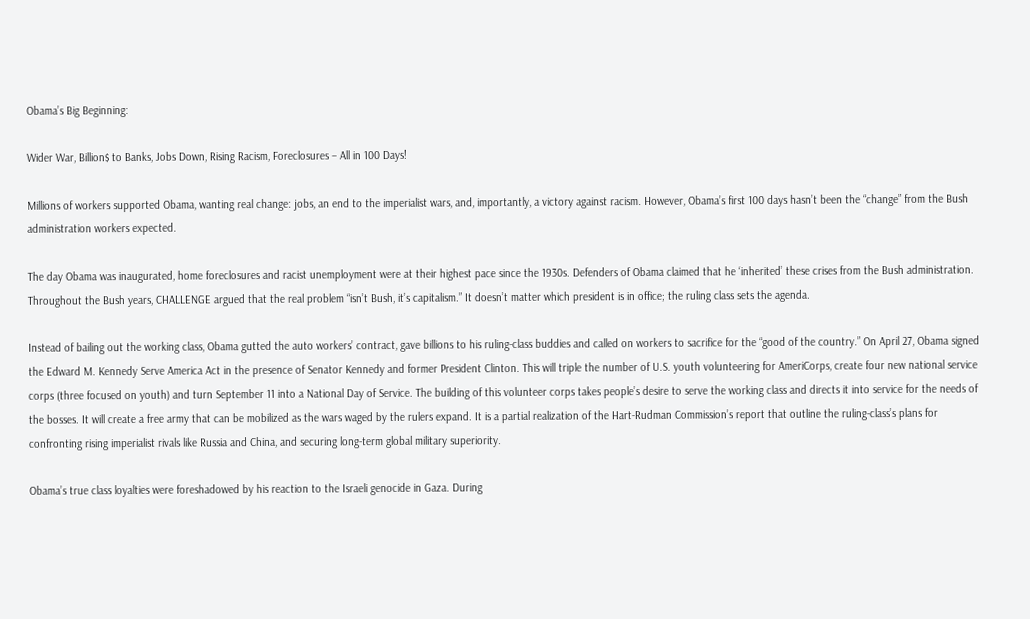Obama’s Big Beginning:

Wider War, Billion$ to Banks, Jobs Down, Rising Racism, Foreclosures – All in 100 Days!

Millions of workers supported Obama, wanting real change: jobs, an end to the imperialist wars, and, importantly, a victory against racism. However, Obama’s first 100 days hasn’t been the “change” from the Bush administration workers expected.

The day Obama was inaugurated, home foreclosures and racist unemployment were at their highest pace since the 1930s. Defenders of Obama claimed that he ‘inherited’ these crises from the Bush administration. Throughout the Bush years, CHALLENGE argued that the real problem “isn’t Bush, it’s capitalism.” It doesn’t matter which president is in office; the ruling class sets the agenda.

Instead of bailing out the working class, Obama gutted the auto workers’ contract, gave billions to his ruling-class buddies and called on workers to sacrifice for the “good of the country.” On April 27, Obama signed the Edward M. Kennedy Serve America Act in the presence of Senator Kennedy and former President Clinton. This will triple the number of U.S. youth volunteering for AmeriCorps, create four new national service corps (three focused on youth) and turn September 11 into a National Day of Service. The building of this volunteer corps takes people’s desire to serve the working class and directs it into service for the needs of the bosses. It will create a free army that can be mobilized as the wars waged by the rulers expand. It is a partial realization of the Hart-Rudman Commission’s report that outline the ruling-class’s plans for confronting rising imperialist rivals like Russia and China, and securing long-term global military superiority.

Obama’s true class loyalties were foreshadowed by his reaction to the Israeli genocide in Gaza. During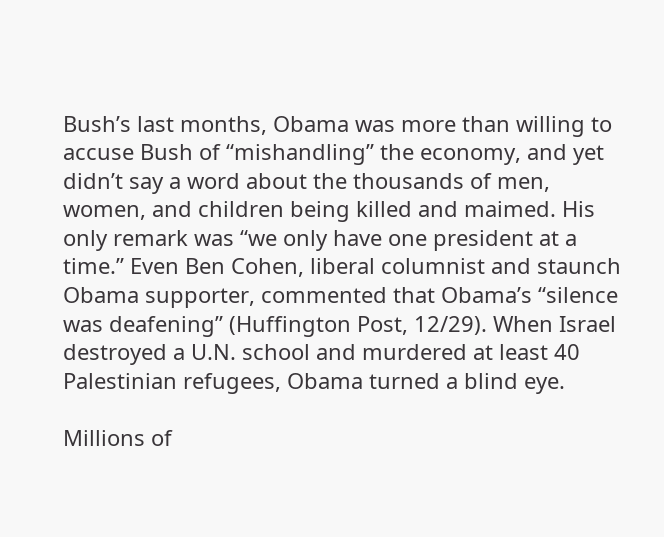Bush’s last months, Obama was more than willing to accuse Bush of “mishandling” the economy, and yet didn’t say a word about the thousands of men, women, and children being killed and maimed. His only remark was “we only have one president at a time.” Even Ben Cohen, liberal columnist and staunch Obama supporter, commented that Obama’s “silence was deafening” (Huffington Post, 12/29). When Israel destroyed a U.N. school and murdered at least 40 Palestinian refugees, Obama turned a blind eye.

Millions of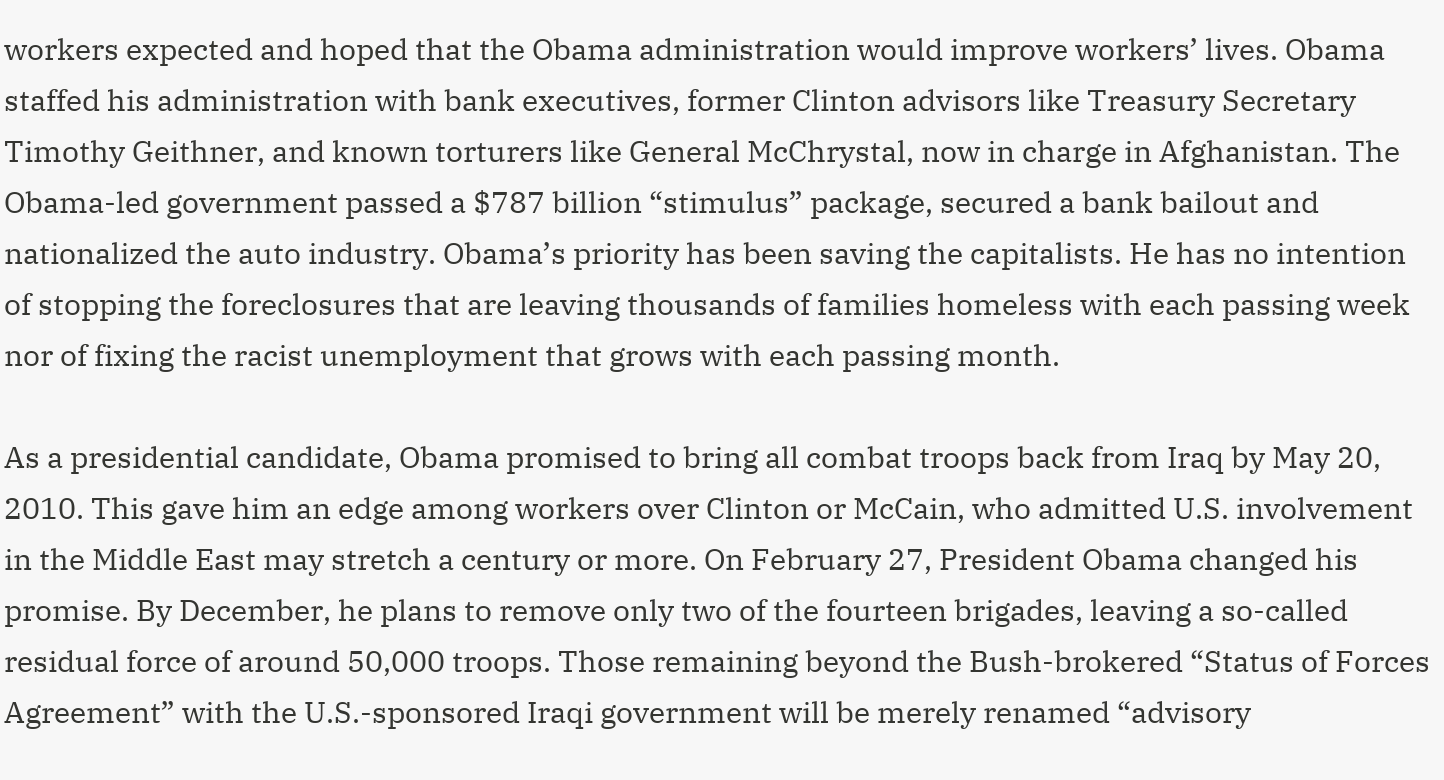workers expected and hoped that the Obama administration would improve workers’ lives. Obama staffed his administration with bank executives, former Clinton advisors like Treasury Secretary Timothy Geithner, and known torturers like General McChrystal, now in charge in Afghanistan. The Obama-led government passed a $787 billion “stimulus” package, secured a bank bailout and nationalized the auto industry. Obama’s priority has been saving the capitalists. He has no intention of stopping the foreclosures that are leaving thousands of families homeless with each passing week nor of fixing the racist unemployment that grows with each passing month.

As a presidential candidate, Obama promised to bring all combat troops back from Iraq by May 20, 2010. This gave him an edge among workers over Clinton or McCain, who admitted U.S. involvement in the Middle East may stretch a century or more. On February 27, President Obama changed his promise. By December, he plans to remove only two of the fourteen brigades, leaving a so-called residual force of around 50,000 troops. Those remaining beyond the Bush-brokered “Status of Forces Agreement” with the U.S.-sponsored Iraqi government will be merely renamed “advisory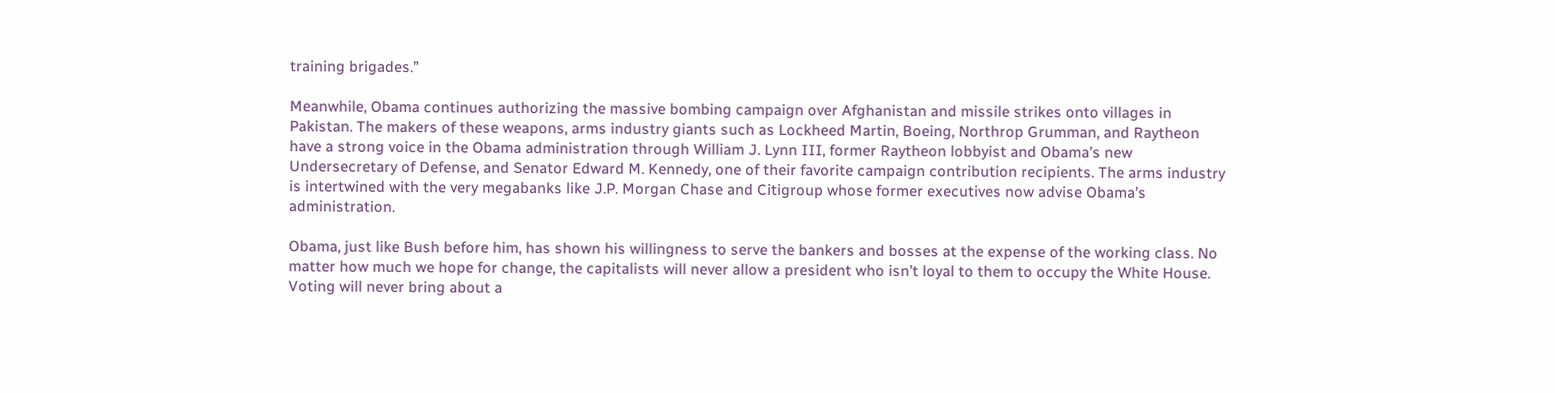training brigades.”

Meanwhile, Obama continues authorizing the massive bombing campaign over Afghanistan and missile strikes onto villages in Pakistan. The makers of these weapons, arms industry giants such as Lockheed Martin, Boeing, Northrop Grumman, and Raytheon have a strong voice in the Obama administration through William J. Lynn III, former Raytheon lobbyist and Obama’s new Undersecretary of Defense, and Senator Edward M. Kennedy, one of their favorite campaign contribution recipients. The arms industry is intertwined with the very megabanks like J.P. Morgan Chase and Citigroup whose former executives now advise Obama’s administration.

Obama, just like Bush before him, has shown his willingness to serve the bankers and bosses at the expense of the working class. No matter how much we hope for change, the capitalists will never allow a president who isn’t loyal to them to occupy the White House. Voting will never bring about a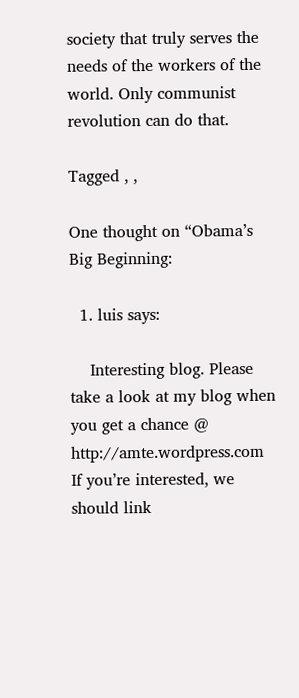society that truly serves the needs of the workers of the world. Only communist revolution can do that.

Tagged , ,

One thought on “Obama’s Big Beginning:

  1. luis says:

    Interesting blog. Please take a look at my blog when you get a chance @ http://amte.wordpress.com If you’re interested, we should link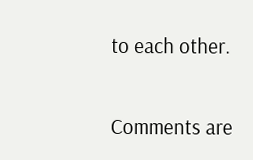to each other.


Comments are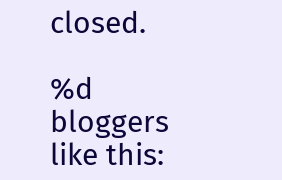closed.

%d bloggers like this: